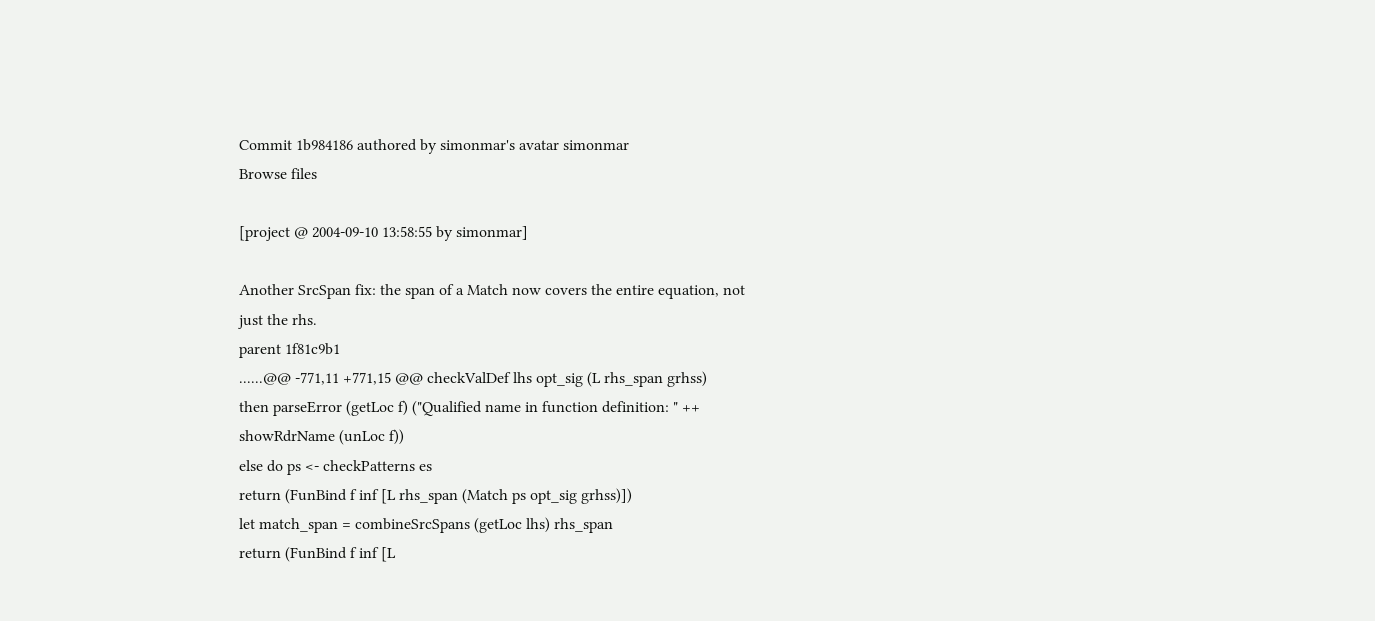Commit 1b984186 authored by simonmar's avatar simonmar
Browse files

[project @ 2004-09-10 13:58:55 by simonmar]

Another SrcSpan fix: the span of a Match now covers the entire equation, not
just the rhs.
parent 1f81c9b1
......@@ -771,11 +771,15 @@ checkValDef lhs opt_sig (L rhs_span grhss)
then parseError (getLoc f) ("Qualified name in function definition: " ++
showRdrName (unLoc f))
else do ps <- checkPatterns es
return (FunBind f inf [L rhs_span (Match ps opt_sig grhss)])
let match_span = combineSrcSpans (getLoc lhs) rhs_span
return (FunBind f inf [L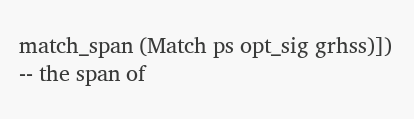match_span (Match ps opt_sig grhss)])
-- the span of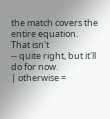the match covers the entire equation. That isn't
-- quite right, but it'll do for now.
| otherwise =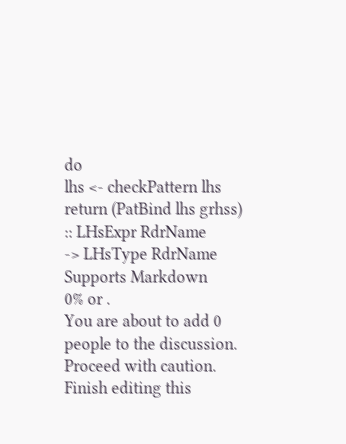do
lhs <- checkPattern lhs
return (PatBind lhs grhss)
:: LHsExpr RdrName
-> LHsType RdrName
Supports Markdown
0% or .
You are about to add 0 people to the discussion. Proceed with caution.
Finish editing this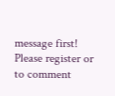message first!
Please register or to comment